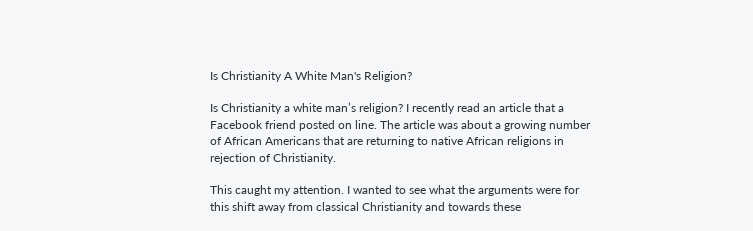Is Christianity A White Man's Religion?

Is Christianity a white man’s religion? I recently read an article that a Facebook friend posted on line. The article was about a growing number of African Americans that are returning to native African religions in rejection of Christianity.

This caught my attention. I wanted to see what the arguments were for this shift away from classical Christianity and towards these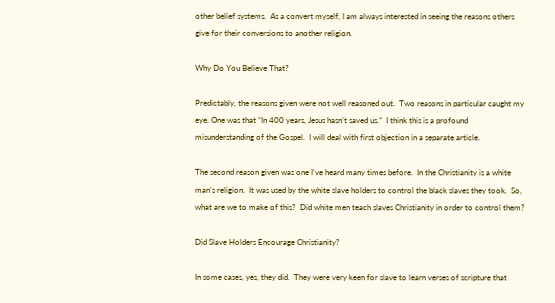other belief systems.  As a convert myself, I am always interested in seeing the reasons others give for their conversions to another religion.

Why Do You Believe That?

Predictably, the reasons given were not well reasoned out.  Two reasons in particular caught my eye. One was that “In 400 years, Jesus hasn’t saved us.”  I think this is a profound misunderstanding of the Gospel.  I will deal with first objection in a separate article.

The second reason given was one I’ve heard many times before.  In the Christianity is a white man’s religion.  It was used by the white slave holders to control the black slaves they took.  So, what are we to make of this?  Did white men teach slaves Christianity in order to control them?

Did Slave Holders Encourage Christianity?

In some cases, yes, they did.  They were very keen for slave to learn verses of scripture that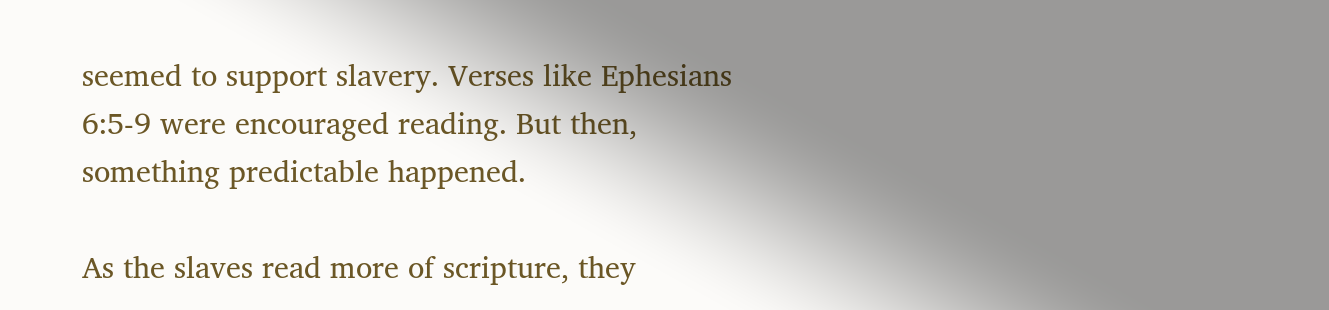seemed to support slavery. Verses like Ephesians 6:5-9 were encouraged reading. But then, something predictable happened.

As the slaves read more of scripture, they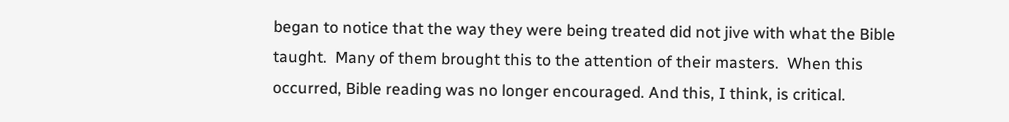began to notice that the way they were being treated did not jive with what the Bible taught.  Many of them brought this to the attention of their masters.  When this occurred, Bible reading was no longer encouraged. And this, I think, is critical.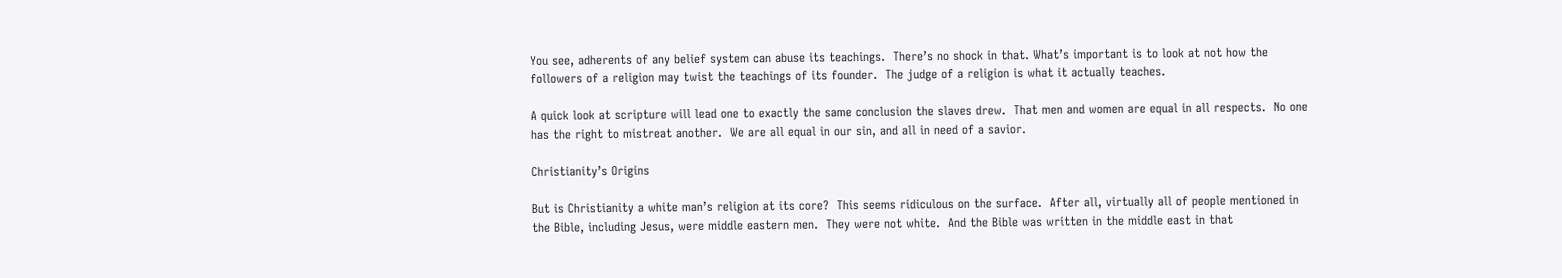You see, adherents of any belief system can abuse its teachings.  There’s no shock in that. What’s important is to look at not how the followers of a religion may twist the teachings of its founder.  The judge of a religion is what it actually teaches.

A quick look at scripture will lead one to exactly the same conclusion the slaves drew.  That men and women are equal in all respects.  No one has the right to mistreat another.  We are all equal in our sin, and all in need of a savior.

Christianity’s Origins

But is Christianity a white man’s religion at its core?  This seems ridiculous on the surface.  After all, virtually all of people mentioned in the Bible, including Jesus, were middle eastern men.  They were not white.  And the Bible was written in the middle east in that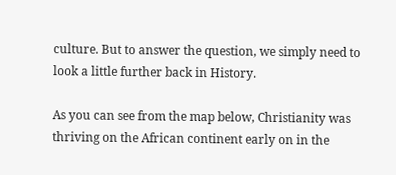culture. But to answer the question, we simply need to look a little further back in History.

As you can see from the map below, Christianity was thriving on the African continent early on in the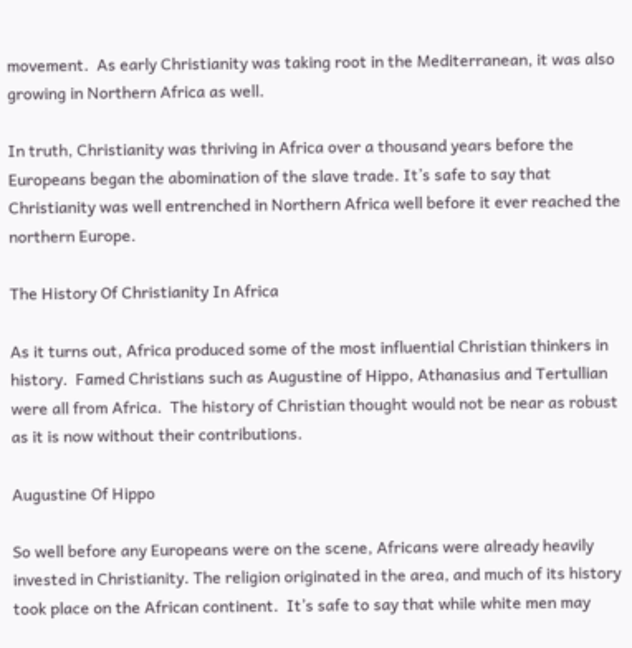movement.  As early Christianity was taking root in the Mediterranean, it was also growing in Northern Africa as well.

In truth, Christianity was thriving in Africa over a thousand years before the Europeans began the abomination of the slave trade. It’s safe to say that Christianity was well entrenched in Northern Africa well before it ever reached the northern Europe.

The History Of Christianity In Africa

As it turns out, Africa produced some of the most influential Christian thinkers in history.  Famed Christians such as Augustine of Hippo, Athanasius and Tertullian were all from Africa.  The history of Christian thought would not be near as robust as it is now without their contributions.

Augustine Of Hippo

So well before any Europeans were on the scene, Africans were already heavily invested in Christianity. The religion originated in the area, and much of its history took place on the African continent.  It’s safe to say that while white men may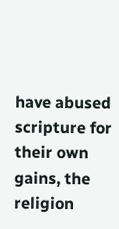have abused scripture for their own gains, the religion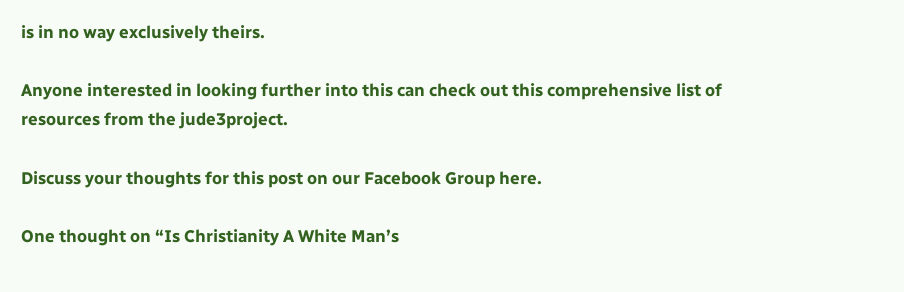is in no way exclusively theirs.

Anyone interested in looking further into this can check out this comprehensive list of resources from the jude3project.

Discuss your thoughts for this post on our Facebook Group here.

One thought on “Is Christianity A White Man’s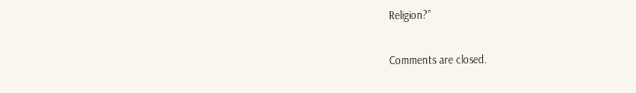Religion?”

Comments are closed.